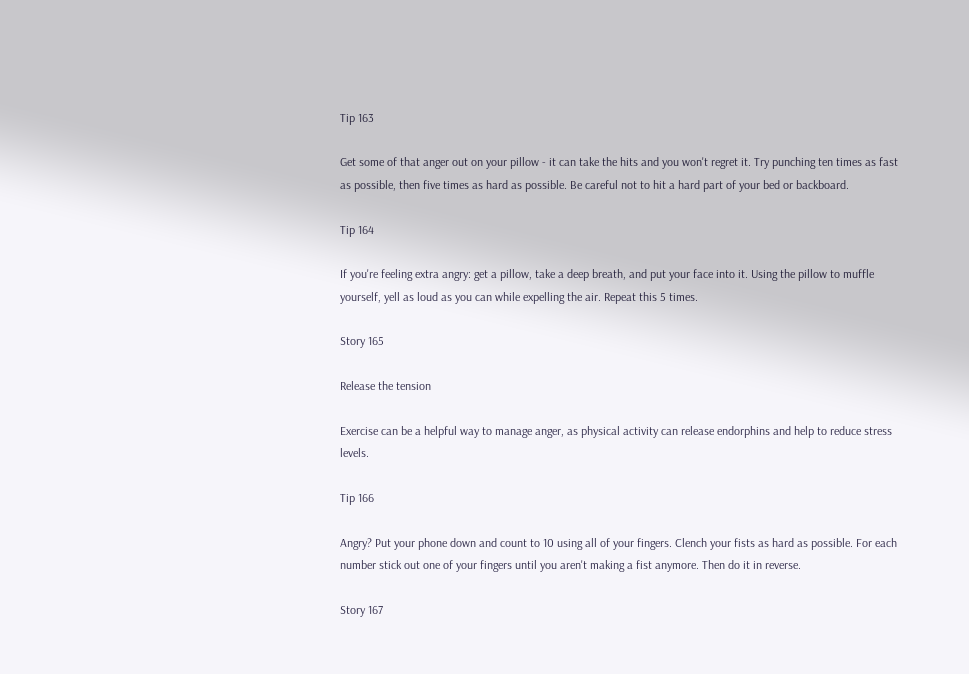Tip 163

Get some of that anger out on your pillow - it can take the hits and you won't regret it. Try punching ten times as fast as possible, then five times as hard as possible. Be careful not to hit a hard part of your bed or backboard.

Tip 164

If you're feeling extra angry: get a pillow, take a deep breath, and put your face into it. Using the pillow to muffle yourself, yell as loud as you can while expelling the air. Repeat this 5 times.

Story 165

Release the tension

Exercise can be a helpful way to manage anger, as physical activity can release endorphins and help to reduce stress levels.

Tip 166

Angry? Put your phone down and count to 10 using all of your fingers. Clench your fists as hard as possible. For each number stick out one of your fingers until you aren't making a fist anymore. Then do it in reverse.

Story 167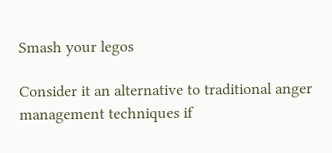Smash your legos

Consider it an alternative to traditional anger management techniques if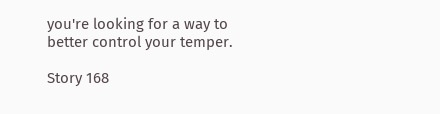you're looking for a way to better control your temper.

Story 168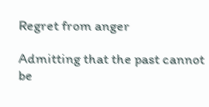Regret from anger

Admitting that the past cannot be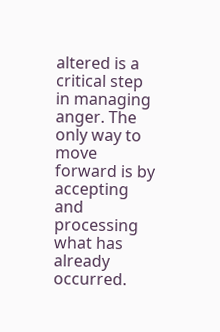altered is a critical step in managing anger. The only way to move forward is by accepting and processing what has already occurred.